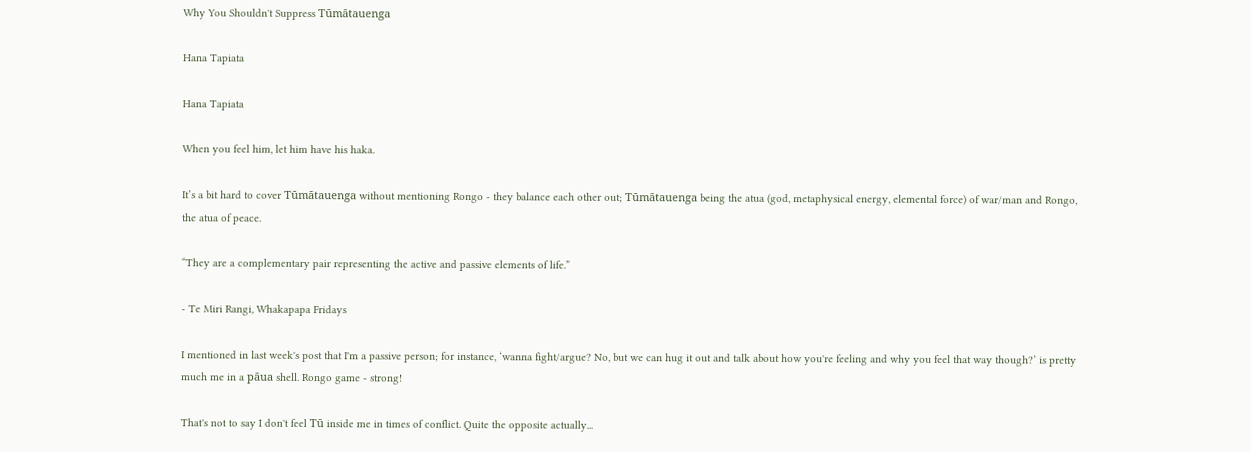Why You Shouldn't Suppress Tūmātauenga

Hana Tapiata

Hana Tapiata

When you feel him, let him have his haka.

It’s a bit hard to cover Tūmātauenga without mentioning Rongo - they balance each other out; Tūmātauenga being the atua (god, metaphysical energy, elemental force) of war/man and Rongo, the atua of peace.

“They are a complementary pair representing the active and passive elements of life.”

- Te Miri Rangi, Whakapapa Fridays

I mentioned in last week's post that I'm a passive person; for instance, ‘wanna fight/argue? No, but we can hug it out and talk about how you're feeling and why you feel that way though?’ is pretty much me in a pāua shell. Rongo game - strong!

That's not to say I don't feel Tū inside me in times of conflict. Quite the opposite actually...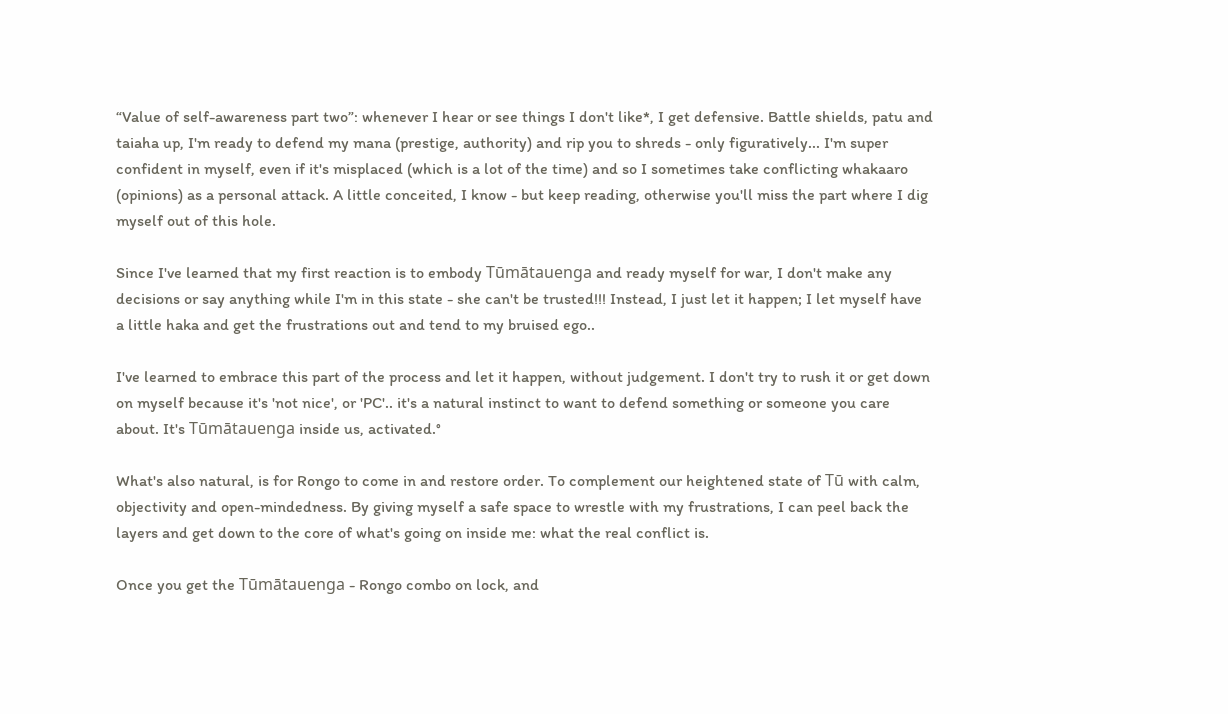“Value of self-awareness part two”: whenever I hear or see things I don't like*, I get defensive. Battle shields, patu and taiaha up, I'm ready to defend my mana (prestige, authority) and rip you to shreds - only figuratively... I'm super confident in myself, even if it's misplaced (which is a lot of the time) and so I sometimes take conflicting whakaaro (opinions) as a personal attack. A little conceited, I know - but keep reading, otherwise you'll miss the part where I dig myself out of this hole.

Since I've learned that my first reaction is to embody Tūmātauenga and ready myself for war, I don't make any decisions or say anything while I'm in this state - she can't be trusted!!! Instead, I just let it happen; I let myself have a little haka and get the frustrations out and tend to my bruised ego..

I've learned to embrace this part of the process and let it happen, without judgement. I don't try to rush it or get down on myself because it's 'not nice', or 'PC'.. it's a natural instinct to want to defend something or someone you care about. It's Tūmātauenga inside us, activated.°

What's also natural, is for Rongo to come in and restore order. To complement our heightened state of Tū with calm, objectivity and open-mindedness. By giving myself a safe space to wrestle with my frustrations, I can peel back the layers and get down to the core of what's going on inside me: what the real conflict is.

Once you get the Tūmātauenga - Rongo combo on lock, and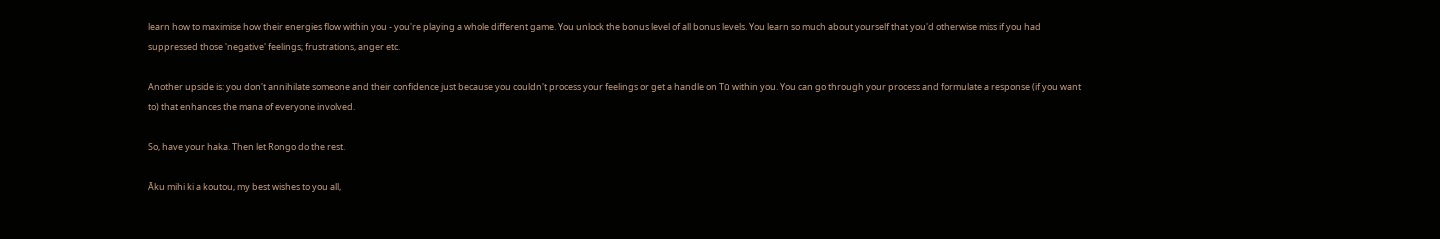learn how to maximise how their energies flow within you - you're playing a whole different game. You unlock the bonus level of all bonus levels. You learn so much about yourself that you'd otherwise miss if you had suppressed those 'negative' feelings; frustrations, anger etc.

Another upside is: you don't annihilate someone and their confidence just because you couldn't process your feelings or get a handle on Tū within you. You can go through your process and formulate a response (if you want to) that enhances the mana of everyone involved.

So, have your haka. Then let Rongo do the rest.

Āku mihi ki a koutou, my best wishes to you all,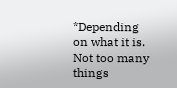*Depending on what it is. Not too many things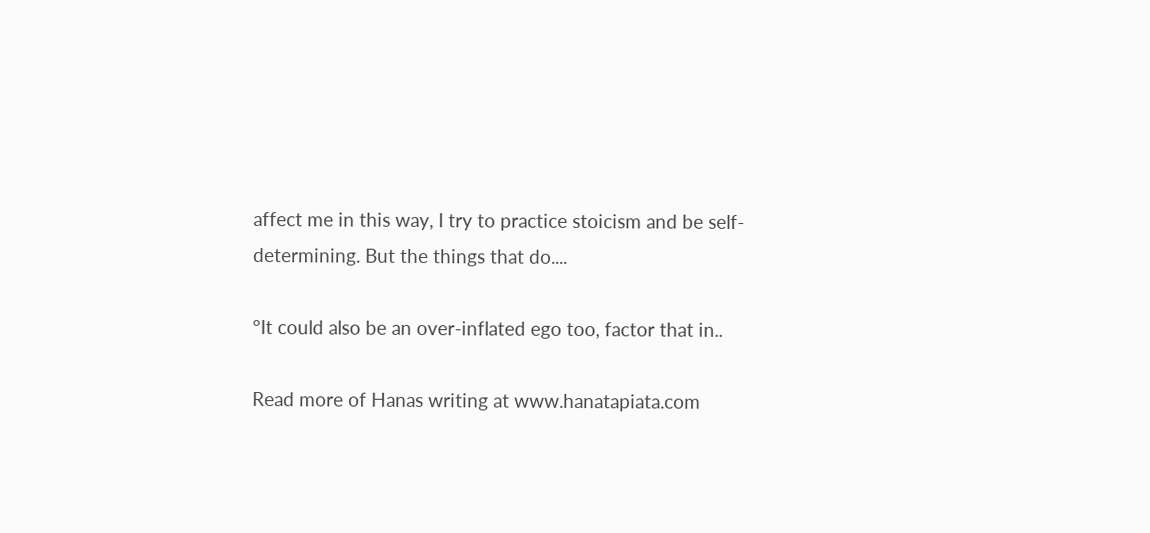affect me in this way, I try to practice stoicism and be self-determining. But the things that do....

°It could also be an over-inflated ego too, factor that in..

Read more of Hanas writing at www.hanatapiata.com